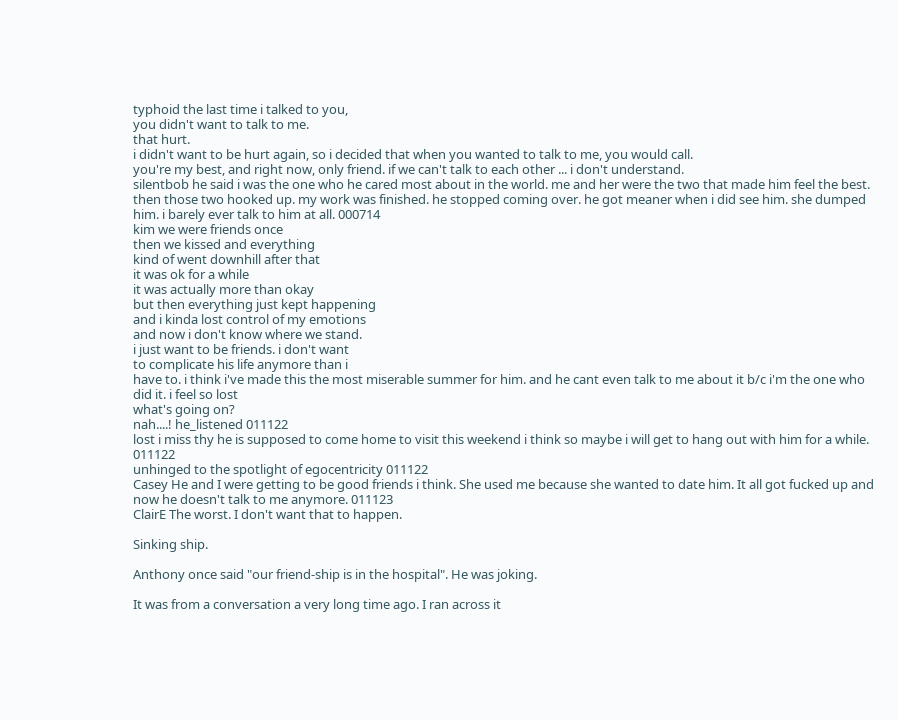typhoid the last time i talked to you,
you didn't want to talk to me.
that hurt.
i didn't want to be hurt again, so i decided that when you wanted to talk to me, you would call.
you're my best, and right now, only friend. if we can't talk to each other ... i don't understand.
silentbob he said i was the one who he cared most about in the world. me and her were the two that made him feel the best. then those two hooked up. my work was finished. he stopped coming over. he got meaner when i did see him. she dumped him. i barely ever talk to him at all. 000714
kim we were friends once
then we kissed and everything
kind of went downhill after that
it was ok for a while
it was actually more than okay
but then everything just kept happening
and i kinda lost control of my emotions
and now i don't know where we stand.
i just want to be friends. i don't want
to complicate his life anymore than i
have to. i think i've made this the most miserable summer for him. and he cant even talk to me about it b/c i'm the one who did it. i feel so lost
what's going on?
nah....! he_listened 011122
lost i miss thy he is supposed to come home to visit this weekend i think so maybe i will get to hang out with him for a while. 011122
unhinged to the spotlight of egocentricity 011122
Casey He and I were getting to be good friends i think. She used me because she wanted to date him. It all got fucked up and now he doesn't talk to me anymore. 011123
ClairE The worst. I don't want that to happen.

Sinking ship.

Anthony once said "our friend-ship is in the hospital". He was joking.

It was from a conversation a very long time ago. I ran across it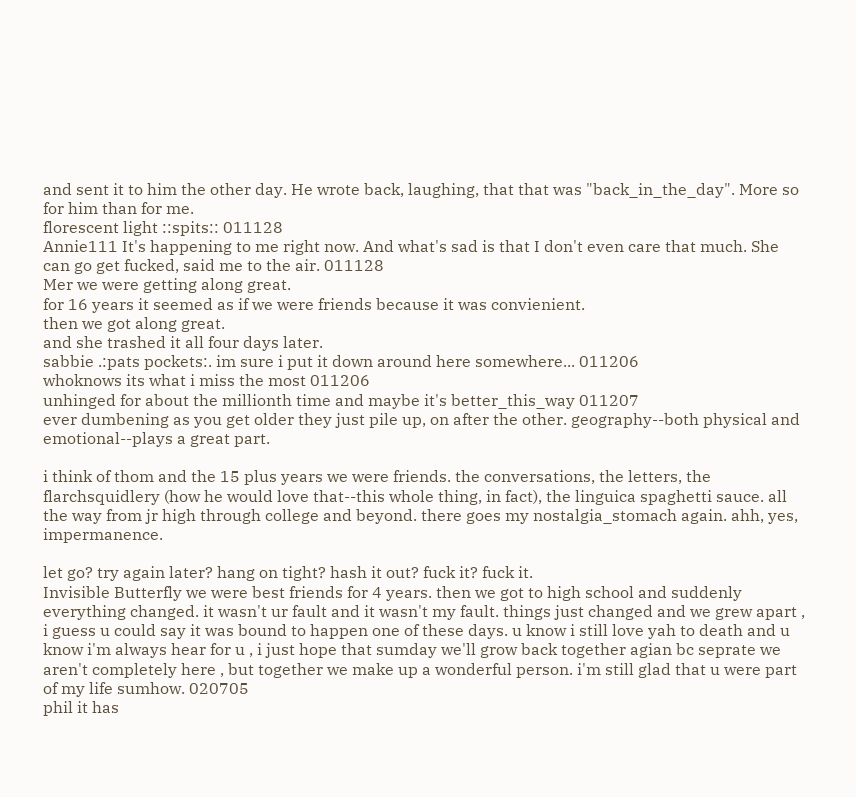and sent it to him the other day. He wrote back, laughing, that that was "back_in_the_day". More so for him than for me.
florescent light ::spits:: 011128
Annie111 It's happening to me right now. And what's sad is that I don't even care that much. She can go get fucked, said me to the air. 011128
Mer we were getting along great.
for 16 years it seemed as if we were friends because it was convienient.
then we got along great.
and she trashed it all four days later.
sabbie .:pats pockets:. im sure i put it down around here somewhere... 011206
whoknows its what i miss the most 011206
unhinged for about the millionth time and maybe it's better_this_way 011207
ever dumbening as you get older they just pile up, on after the other. geography--both physical and emotional--plays a great part.

i think of thom and the 15 plus years we were friends. the conversations, the letters, the flarchsquidlery (how he would love that--this whole thing, in fact), the linguica spaghetti sauce. all the way from jr high through college and beyond. there goes my nostalgia_stomach again. ahh, yes, impermanence.

let go? try again later? hang on tight? hash it out? fuck it? fuck it.
Invisible Butterfly we were best friends for 4 years. then we got to high school and suddenly everything changed. it wasn't ur fault and it wasn't my fault. things just changed and we grew apart , i guess u could say it was bound to happen one of these days. u know i still love yah to death and u know i'm always hear for u , i just hope that sumday we'll grow back together agian bc seprate we aren't completely here , but together we make up a wonderful person. i'm still glad that u were part of my life sumhow. 020705
phil it has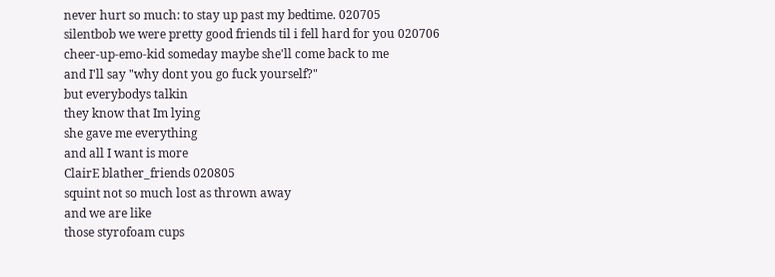never hurt so much: to stay up past my bedtime. 020705
silentbob we were pretty good friends til i fell hard for you 020706
cheer-up-emo-kid someday maybe she'll come back to me
and I'll say "why dont you go fuck yourself?"
but everybodys talkin
they know that Im lying
she gave me everything
and all I want is more
ClairE blather_friends 020805
squint not so much lost as thrown away
and we are like
those styrofoam cups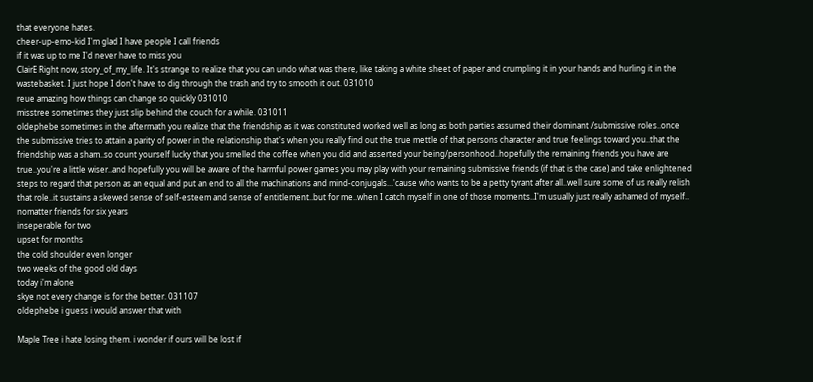that everyone hates.
cheer-up-emo-kid I'm glad I have people I call friends
if it was up to me I'd never have to miss you
ClairE Right now, story_of_my_life. It's strange to realize that you can undo what was there, like taking a white sheet of paper and crumpling it in your hands and hurling it in the wastebasket. I just hope I don't have to dig through the trash and try to smooth it out. 031010
reue amazing how things can change so quickly 031010
misstree sometimes they just slip behind the couch for a while. 031011
oldephebe sometimes in the aftermath you realize that the friendship as it was constituted worked well as long as both parties assumed their dominant /submissive roles..once the submissive tries to attain a parity of power in the relationship that's when you really find out the true mettle of that persons character and true feelings toward you..that the friendship was a sham..so count yourself lucky that you smelled the coffee when you did and asserted your being/personhood..hopefully the remaining friends you have are true..you're a little wiser..and hopefully you will be aware of the harmful power games you may play with your remaining submissive friends (if that is the case) and take enlightened steps to regard that person as an equal and put an end to all the machinations and mind-conjugals...'cause who wants to be a petty tyrant after all..well sure some of us really relish that role..it sustains a skewed sense of self-esteem and sense of entitlement..but for me..when I catch myself in one of those moments..I'm usually just really ashamed of myself..
nomatter friends for six years
inseperable for two
upset for months
the cold shoulder even longer
two weeks of the good old days
today i'm alone
skye not every change is for the better. 031107
oldephebe i guess i would answer that with

Maple Tree i hate losing them. i wonder if ours will be lost if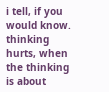i tell, if you would know. thinking hurts, when the thinking is about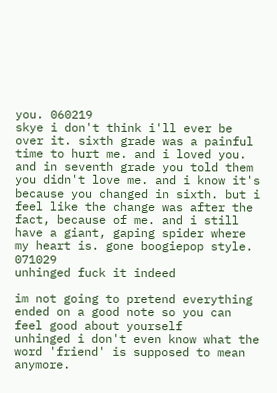you. 060219
skye i don't think i'll ever be over it. sixth grade was a painful time to hurt me. and i loved you. and in seventh grade you told them you didn't love me. and i know it's because you changed in sixth. but i feel like the change was after the fact, because of me. and i still have a giant, gaping spider where my heart is. gone boogiepop style. 071029
unhinged fuck it indeed

im not going to pretend everything ended on a good note so you can feel good about yourself
unhinged i don't even know what the word 'friend' is supposed to mean anymore.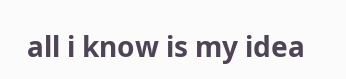all i know is my idea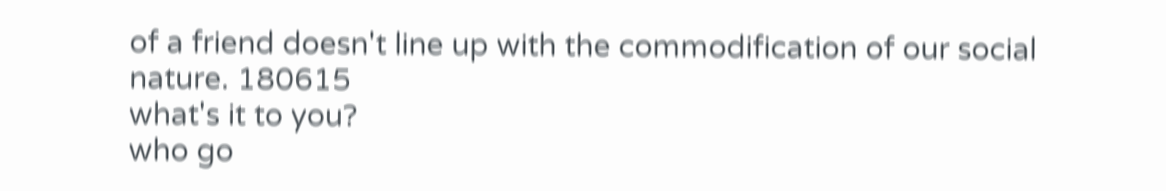of a friend doesn't line up with the commodification of our social nature. 180615
what's it to you?
who go